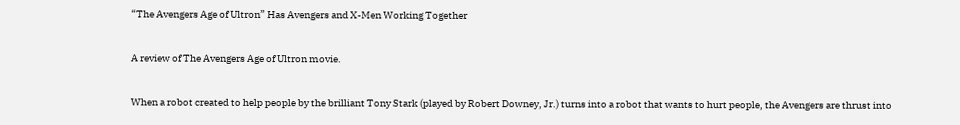“The Avengers Age of Ultron” Has Avengers and X-Men Working Together

A review of The Avengers Age of Ultron movie.

When a robot created to help people by the brilliant Tony Stark (played by Robert Downey, Jr.) turns into a robot that wants to hurt people, the Avengers are thrust into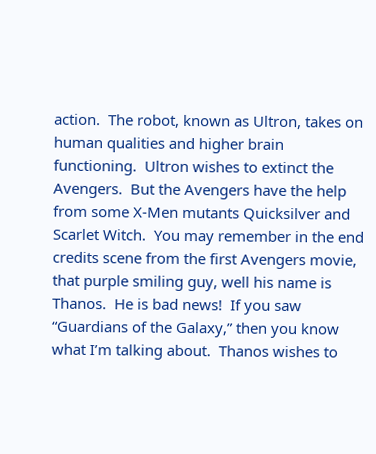action.  The robot, known as Ultron, takes on human qualities and higher brain functioning.  Ultron wishes to extinct the Avengers.  But the Avengers have the help from some X-Men mutants Quicksilver and Scarlet Witch.  You may remember in the end credits scene from the first Avengers movie, that purple smiling guy, well his name is Thanos.  He is bad news!  If you saw “Guardians of the Galaxy,” then you know what I’m talking about.  Thanos wishes to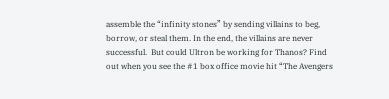assemble the “infinity stones” by sending villains to beg, borrow, or steal them. In the end, the villains are never successful.  But could Ultron be working for Thanos? Find out when you see the #1 box office movie hit “The Avengers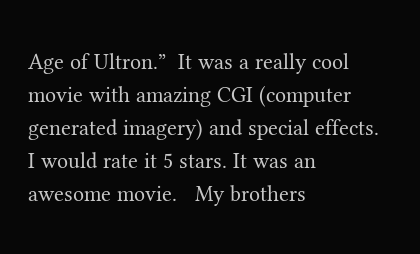Age of Ultron.”  It was a really cool movie with amazing CGI (computer generated imagery) and special effects. I would rate it 5 stars. It was an awesome movie.   My brothers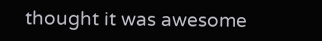thought it was awesome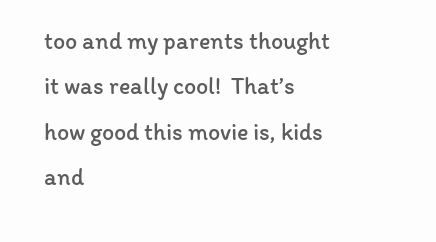too and my parents thought it was really cool!  That’s how good this movie is, kids and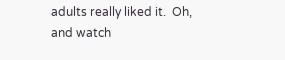adults really liked it.  Oh, and watch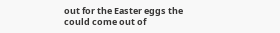out for the Easter eggs the could come out of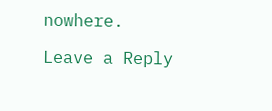nowhere.

Leave a Reply